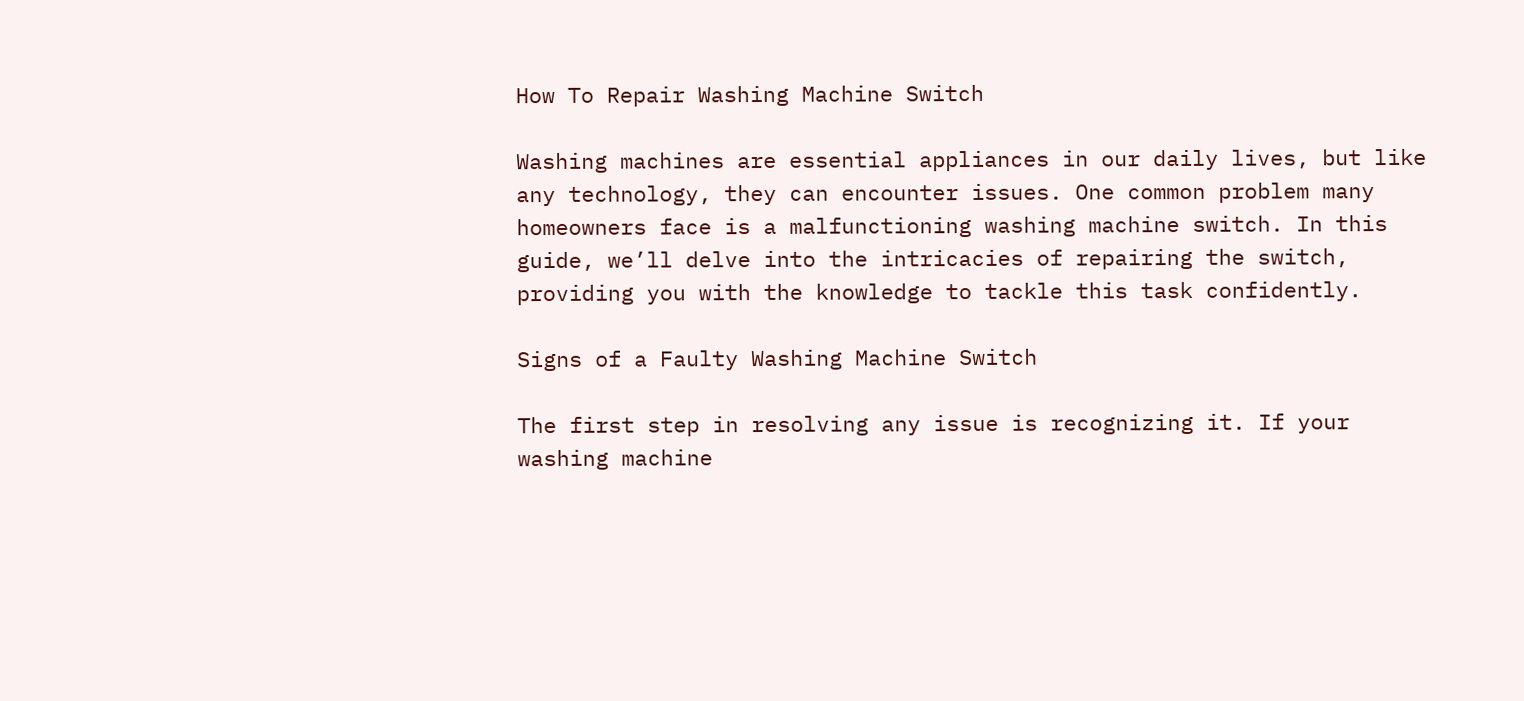How To Repair Washing Machine Switch

Washing machines are essential appliances in our daily lives, but like any technology, they can encounter issues. One common problem many homeowners face is a malfunctioning washing machine switch. In this guide, we’ll delve into the intricacies of repairing the switch, providing you with the knowledge to tackle this task confidently.

Signs of a Faulty Washing Machine Switch

The first step in resolving any issue is recognizing it. If your washing machine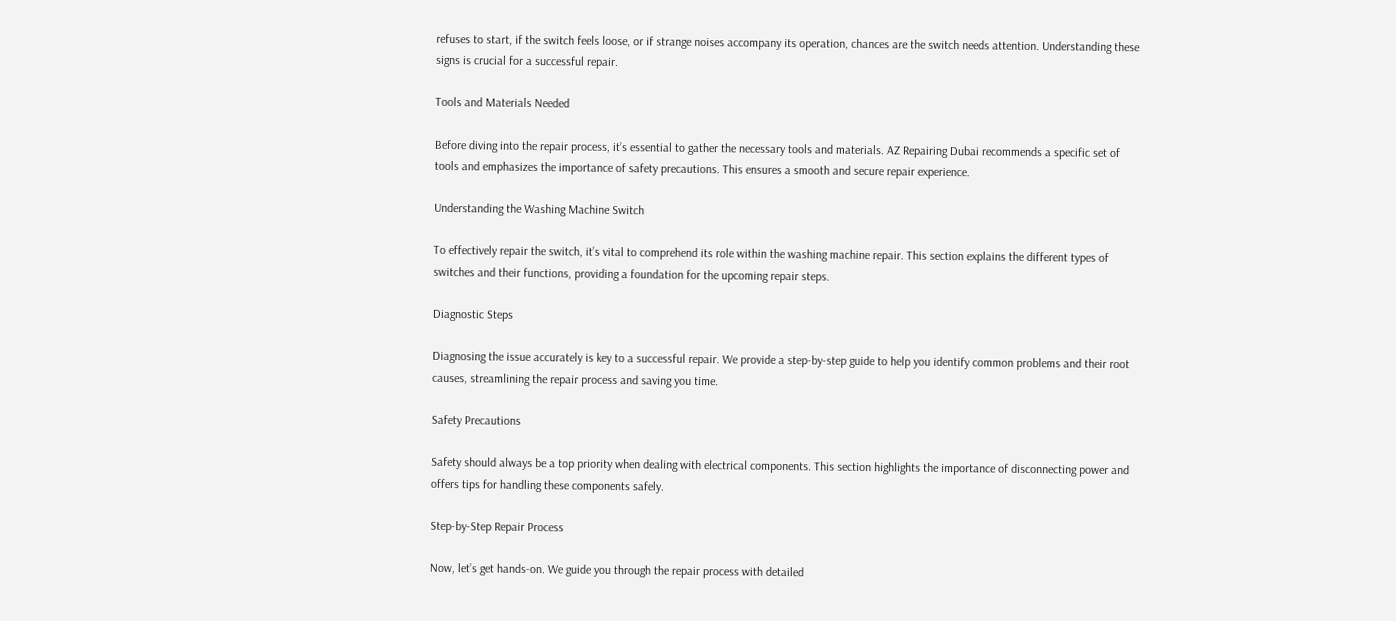refuses to start, if the switch feels loose, or if strange noises accompany its operation, chances are the switch needs attention. Understanding these signs is crucial for a successful repair.

Tools and Materials Needed

Before diving into the repair process, it’s essential to gather the necessary tools and materials. AZ Repairing Dubai recommends a specific set of tools and emphasizes the importance of safety precautions. This ensures a smooth and secure repair experience.

Understanding the Washing Machine Switch

To effectively repair the switch, it’s vital to comprehend its role within the washing machine repair. This section explains the different types of switches and their functions, providing a foundation for the upcoming repair steps.

Diagnostic Steps

Diagnosing the issue accurately is key to a successful repair. We provide a step-by-step guide to help you identify common problems and their root causes, streamlining the repair process and saving you time.

Safety Precautions

Safety should always be a top priority when dealing with electrical components. This section highlights the importance of disconnecting power and offers tips for handling these components safely.

Step-by-Step Repair Process

Now, let’s get hands-on. We guide you through the repair process with detailed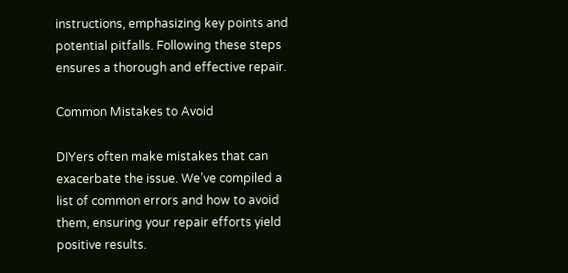instructions, emphasizing key points and potential pitfalls. Following these steps ensures a thorough and effective repair.

Common Mistakes to Avoid

DIYers often make mistakes that can exacerbate the issue. We’ve compiled a list of common errors and how to avoid them, ensuring your repair efforts yield positive results.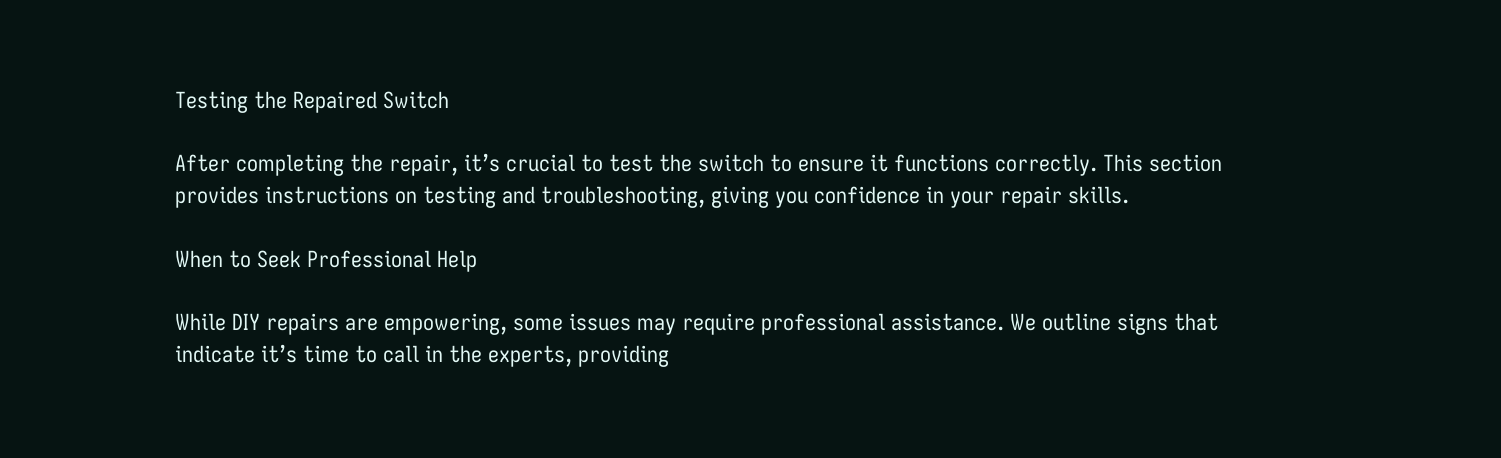Testing the Repaired Switch

After completing the repair, it’s crucial to test the switch to ensure it functions correctly. This section provides instructions on testing and troubleshooting, giving you confidence in your repair skills.

When to Seek Professional Help

While DIY repairs are empowering, some issues may require professional assistance. We outline signs that indicate it’s time to call in the experts, providing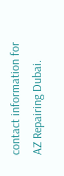contact information for AZ Repairing Dubai.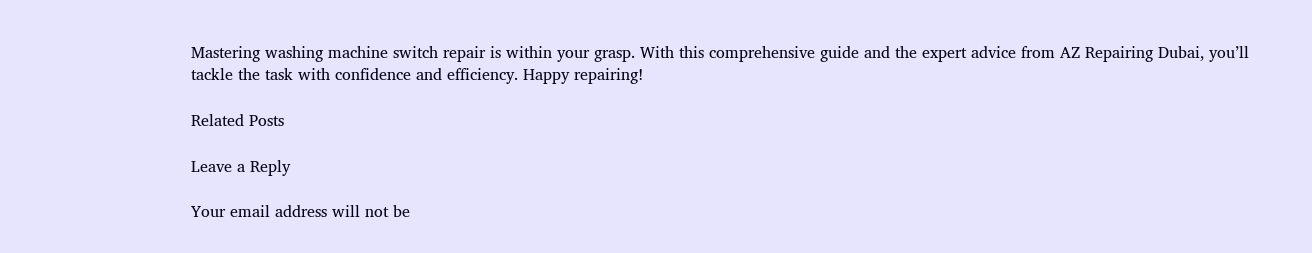Mastering washing machine switch repair is within your grasp. With this comprehensive guide and the expert advice from AZ Repairing Dubai, you’ll tackle the task with confidence and efficiency. Happy repairing!

Related Posts

Leave a Reply

Your email address will not be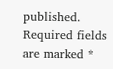published. Required fields are marked *